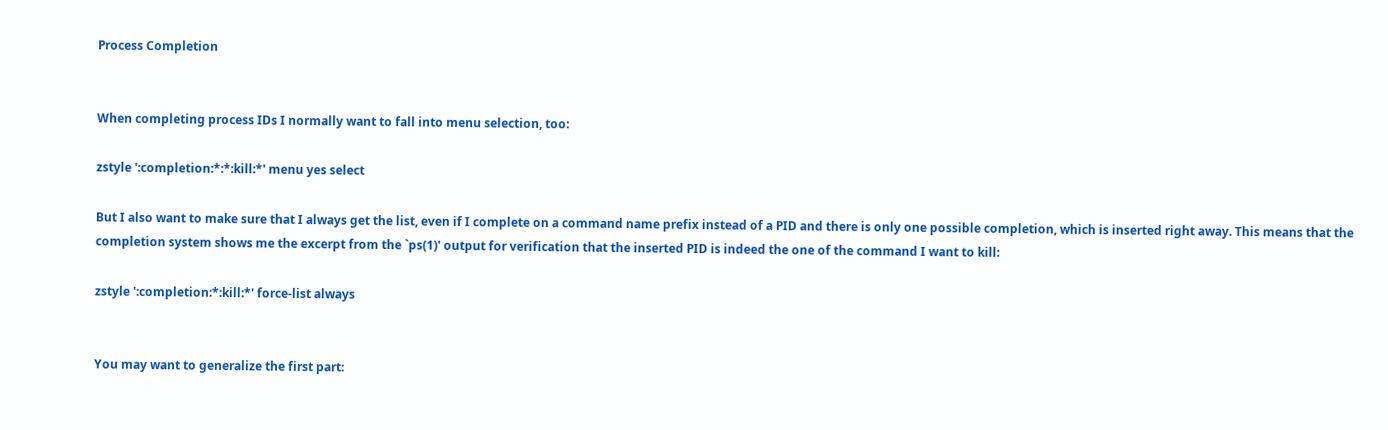Process Completion


When completing process IDs I normally want to fall into menu selection, too:

zstyle ':completion:*:*:kill:*' menu yes select

But I also want to make sure that I always get the list, even if I complete on a command name prefix instead of a PID and there is only one possible completion, which is inserted right away. This means that the completion system shows me the excerpt from the `ps(1)' output for verification that the inserted PID is indeed the one of the command I want to kill:

zstyle ':completion:*:kill:*' force-list always


You may want to generalize the first part: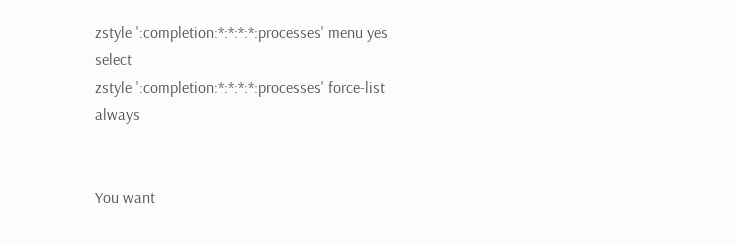zstyle ':completion:*:*:*:*:processes' menu yes select
zstyle ':completion:*:*:*:*:processes' force-list always


You want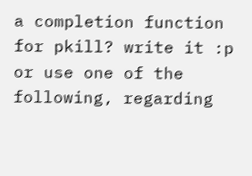a completion function for pkill? write it :p or use one of the following, regarding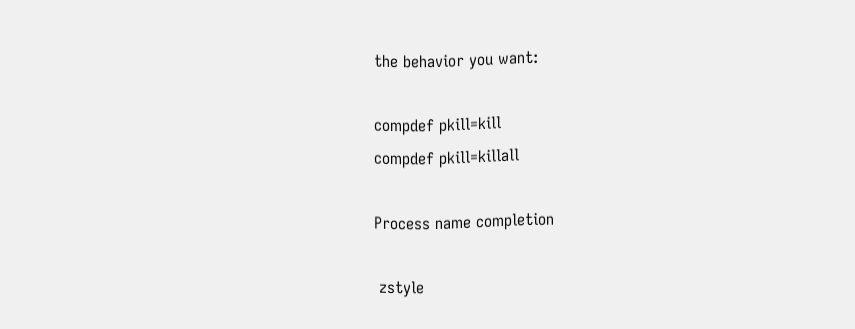the behavior you want:

compdef pkill=kill
compdef pkill=killall

Process name completion

 zstyle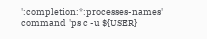':completion:*:processes-names' command  'ps c -u ${USER}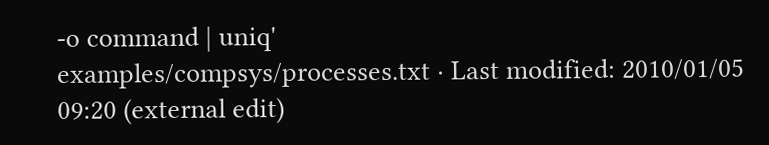-o command | uniq'
examples/compsys/processes.txt · Last modified: 2010/01/05 09:20 (external edit)